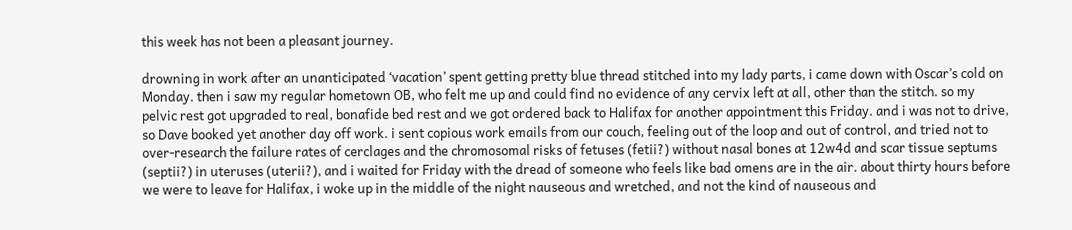this week has not been a pleasant journey.

drowning in work after an unanticipated ‘vacation’ spent getting pretty blue thread stitched into my lady parts, i came down with Oscar’s cold on Monday. then i saw my regular hometown OB, who felt me up and could find no evidence of any cervix left at all, other than the stitch. so my pelvic rest got upgraded to real, bonafide bed rest and we got ordered back to Halifax for another appointment this Friday. and i was not to drive, so Dave booked yet another day off work. i sent copious work emails from our couch, feeling out of the loop and out of control, and tried not to over-research the failure rates of cerclages and the chromosomal risks of fetuses (fetii?) without nasal bones at 12w4d and scar tissue septums (septii?) in uteruses (uterii?), and i waited for Friday with the dread of someone who feels like bad omens are in the air. about thirty hours before we were to leave for Halifax, i woke up in the middle of the night nauseous and wretched, and not the kind of nauseous and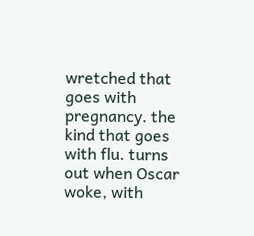wretched that goes with pregnancy. the kind that goes with flu. turns out when Oscar woke, with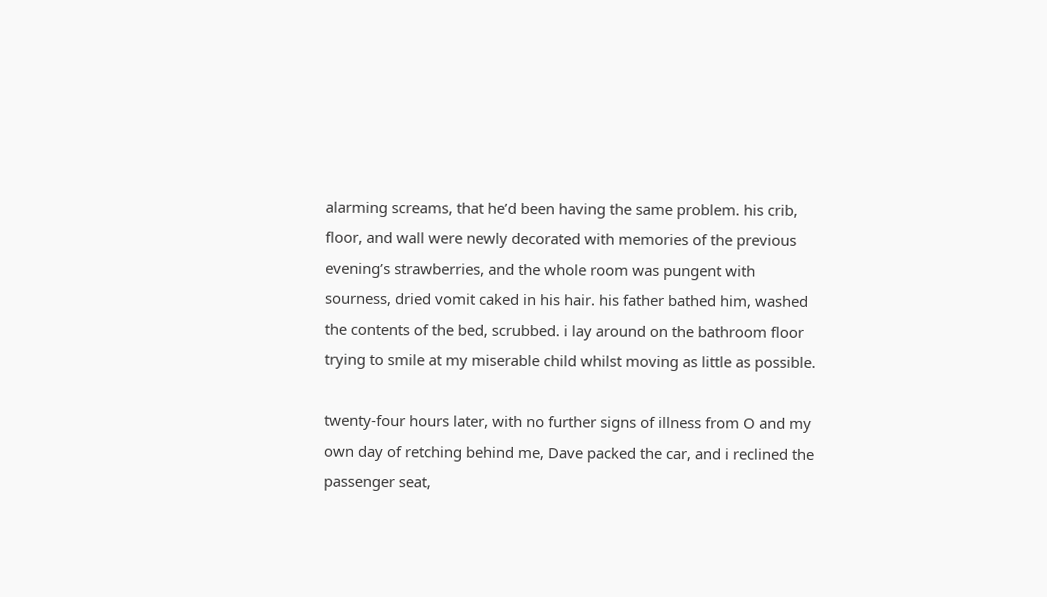alarming screams, that he’d been having the same problem. his crib, floor, and wall were newly decorated with memories of the previous evening’s strawberries, and the whole room was pungent with sourness, dried vomit caked in his hair. his father bathed him, washed the contents of the bed, scrubbed. i lay around on the bathroom floor trying to smile at my miserable child whilst moving as little as possible.

twenty-four hours later, with no further signs of illness from O and my own day of retching behind me, Dave packed the car, and i reclined the passenger seat,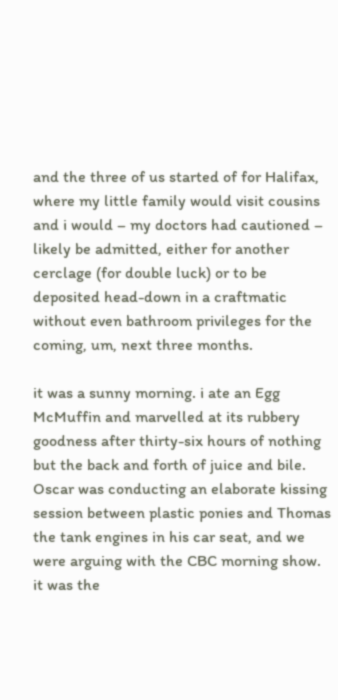and the three of us started of for Halifax, where my little family would visit cousins and i would – my doctors had cautioned – likely be admitted, either for another cerclage (for double luck) or to be deposited head-down in a craftmatic without even bathroom privileges for the coming, um, next three months.

it was a sunny morning. i ate an Egg McMuffin and marvelled at its rubbery goodness after thirty-six hours of nothing but the back and forth of juice and bile. Oscar was conducting an elaborate kissing session between plastic ponies and Thomas the tank engines in his car seat, and we were arguing with the CBC morning show. it was the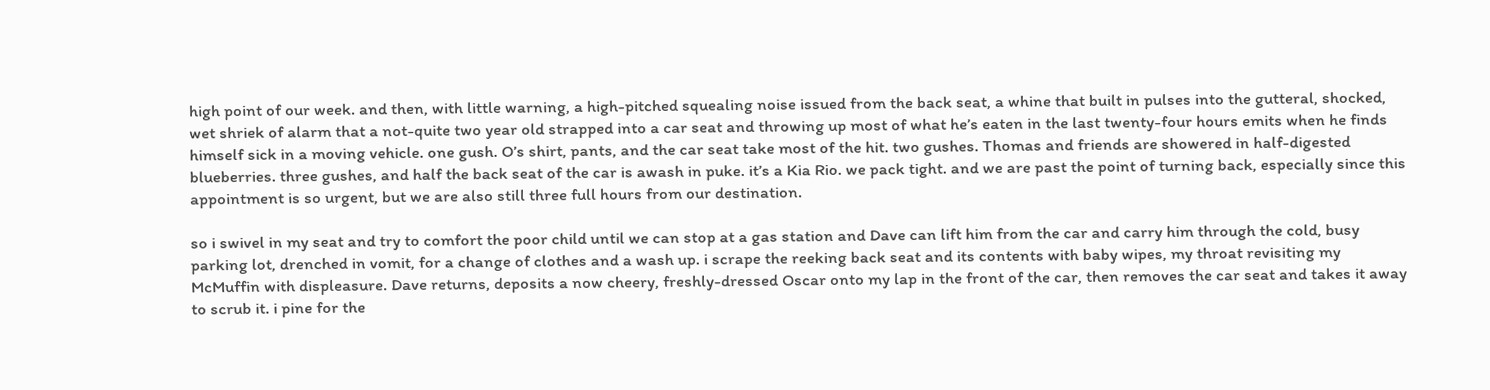high point of our week. and then, with little warning, a high-pitched squealing noise issued from the back seat, a whine that built in pulses into the gutteral, shocked, wet shriek of alarm that a not-quite two year old strapped into a car seat and throwing up most of what he’s eaten in the last twenty-four hours emits when he finds himself sick in a moving vehicle. one gush. O’s shirt, pants, and the car seat take most of the hit. two gushes. Thomas and friends are showered in half-digested blueberries. three gushes, and half the back seat of the car is awash in puke. it’s a Kia Rio. we pack tight. and we are past the point of turning back, especially since this appointment is so urgent, but we are also still three full hours from our destination.

so i swivel in my seat and try to comfort the poor child until we can stop at a gas station and Dave can lift him from the car and carry him through the cold, busy parking lot, drenched in vomit, for a change of clothes and a wash up. i scrape the reeking back seat and its contents with baby wipes, my throat revisiting my McMuffin with displeasure. Dave returns, deposits a now cheery, freshly-dressed Oscar onto my lap in the front of the car, then removes the car seat and takes it away to scrub it. i pine for the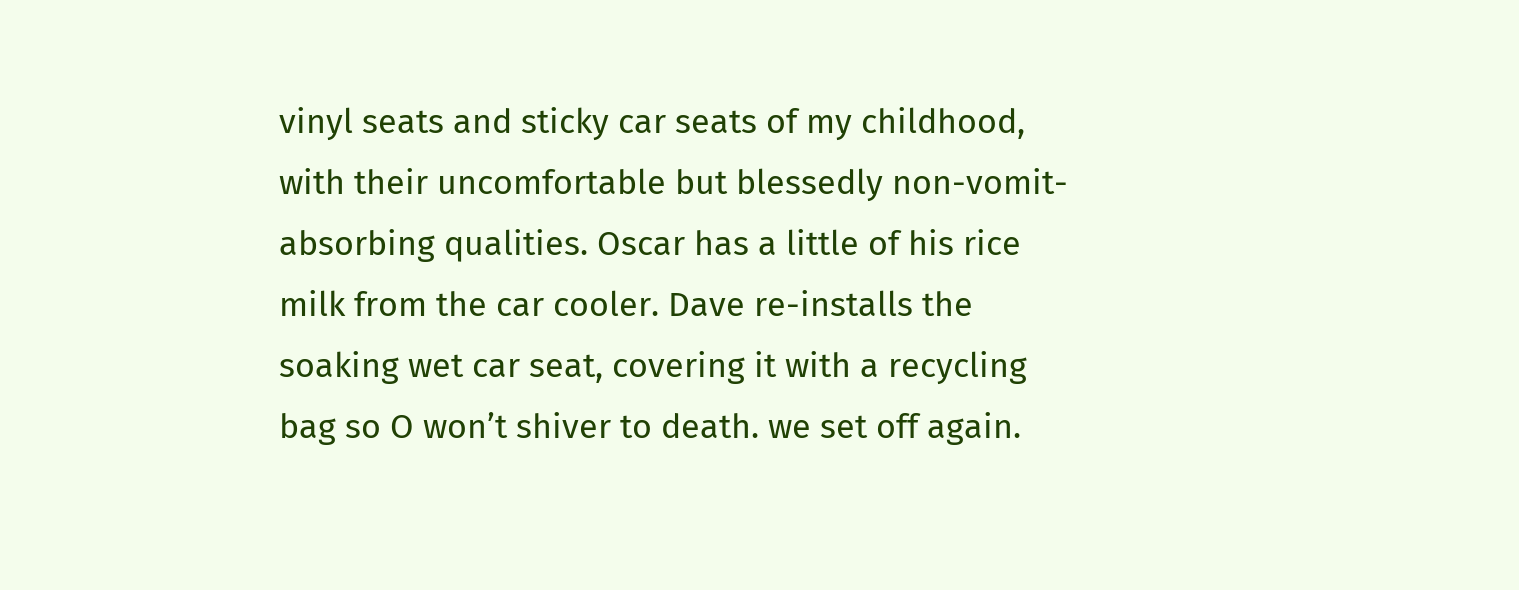vinyl seats and sticky car seats of my childhood, with their uncomfortable but blessedly non-vomit-absorbing qualities. Oscar has a little of his rice milk from the car cooler. Dave re-installs the soaking wet car seat, covering it with a recycling bag so O won’t shiver to death. we set off again.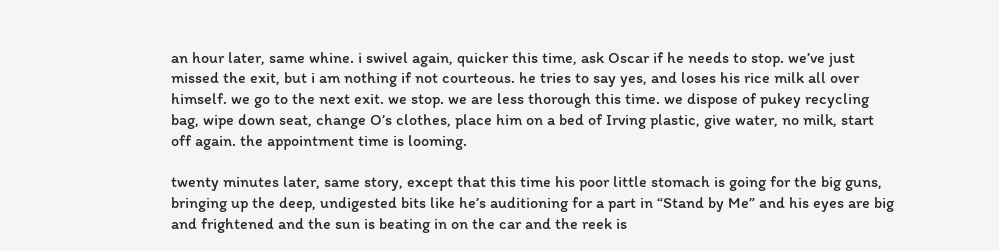an hour later, same whine. i swivel again, quicker this time, ask Oscar if he needs to stop. we’ve just missed the exit, but i am nothing if not courteous. he tries to say yes, and loses his rice milk all over himself. we go to the next exit. we stop. we are less thorough this time. we dispose of pukey recycling bag, wipe down seat, change O’s clothes, place him on a bed of Irving plastic, give water, no milk, start off again. the appointment time is looming.

twenty minutes later, same story, except that this time his poor little stomach is going for the big guns, bringing up the deep, undigested bits like he’s auditioning for a part in “Stand by Me” and his eyes are big and frightened and the sun is beating in on the car and the reek is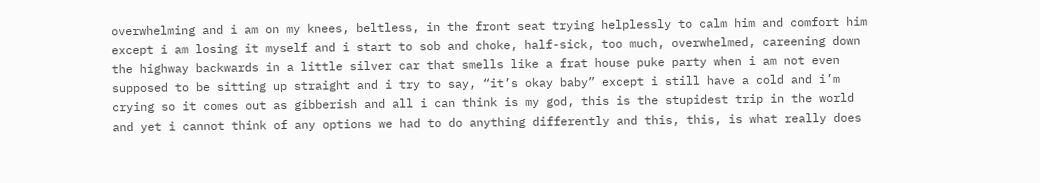overwhelming and i am on my knees, beltless, in the front seat trying helplessly to calm him and comfort him except i am losing it myself and i start to sob and choke, half-sick, too much, overwhelmed, careening down the highway backwards in a little silver car that smells like a frat house puke party when i am not even supposed to be sitting up straight and i try to say, “it’s okay baby” except i still have a cold and i’m crying so it comes out as gibberish and all i can think is my god, this is the stupidest trip in the world and yet i cannot think of any options we had to do anything differently and this, this, is what really does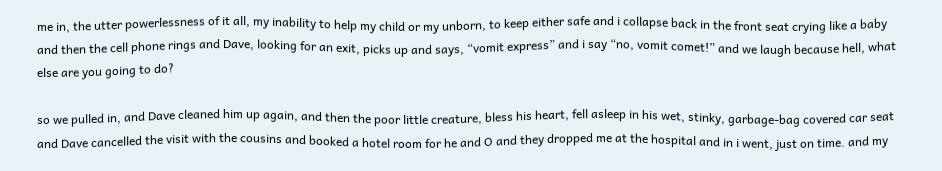me in, the utter powerlessness of it all, my inability to help my child or my unborn, to keep either safe and i collapse back in the front seat crying like a baby and then the cell phone rings and Dave, looking for an exit, picks up and says, “vomit express” and i say “no, vomit comet!” and we laugh because hell, what else are you going to do?

so we pulled in, and Dave cleaned him up again, and then the poor little creature, bless his heart, fell asleep in his wet, stinky, garbage-bag covered car seat and Dave cancelled the visit with the cousins and booked a hotel room for he and O and they dropped me at the hospital and in i went, just on time. and my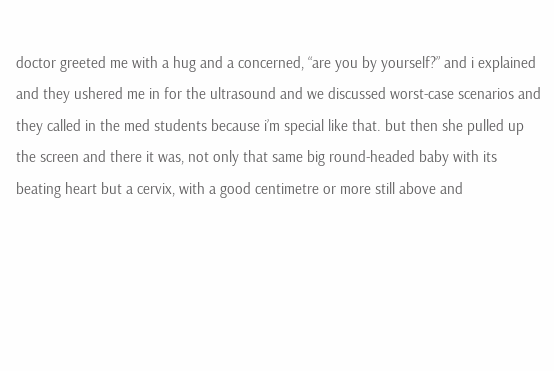doctor greeted me with a hug and a concerned, “are you by yourself?” and i explained and they ushered me in for the ultrasound and we discussed worst-case scenarios and they called in the med students because i’m special like that. but then she pulled up the screen and there it was, not only that same big round-headed baby with its beating heart but a cervix, with a good centimetre or more still above and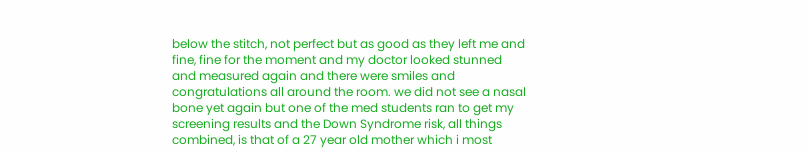below the stitch, not perfect but as good as they left me and fine, fine for the moment and my doctor looked stunned and measured again and there were smiles and congratulations all around the room. we did not see a nasal bone yet again but one of the med students ran to get my screening results and the Down Syndrome risk, all things combined, is that of a 27 year old mother which i most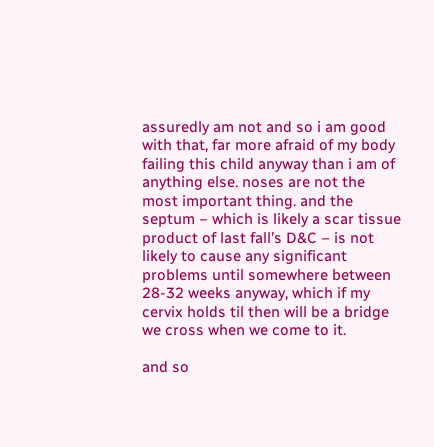assuredly am not and so i am good with that, far more afraid of my body failing this child anyway than i am of anything else. noses are not the most important thing. and the septum – which is likely a scar tissue product of last fall’s D&C – is not likely to cause any significant problems until somewhere between 28-32 weeks anyway, which if my cervix holds til then will be a bridge we cross when we come to it.

and so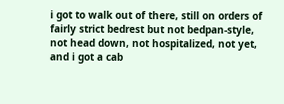i got to walk out of there, still on orders of fairly strict bedrest but not bedpan-style, not head down, not hospitalized, not yet, and i got a cab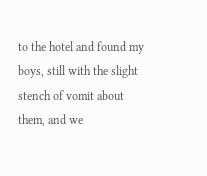to the hotel and found my boys, still with the slight stench of vomit about them, and we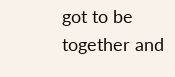got to be together and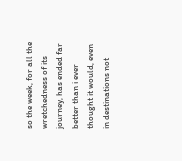so the week, for all the wretchedness of its journey, has ended far better than i ever thought it would, even in destinations not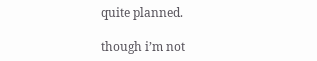quite planned.

though i’m not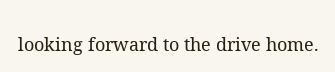looking forward to the drive home.